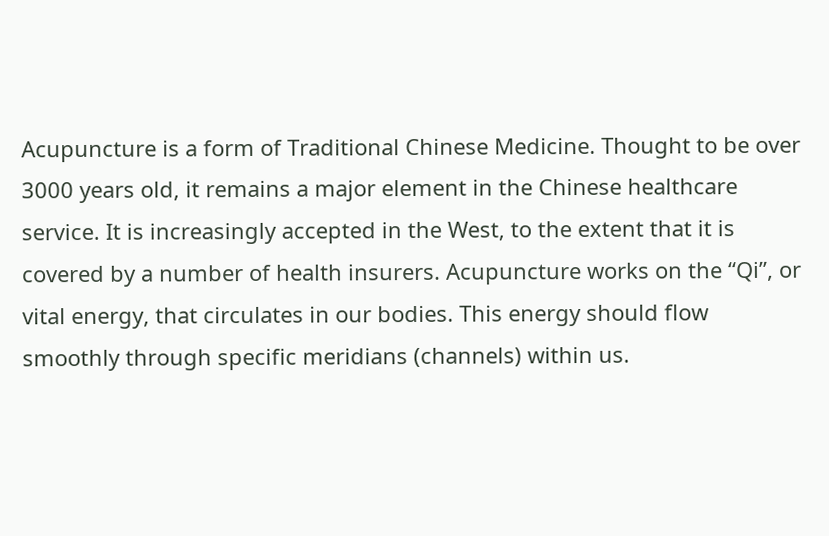Acupuncture is a form of Traditional Chinese Medicine. Thought to be over 3000 years old, it remains a major element in the Chinese healthcare service. It is increasingly accepted in the West, to the extent that it is covered by a number of health insurers. Acupuncture works on the “Qi”, or vital energy, that circulates in our bodies. This energy should flow smoothly through specific meridians (channels) within us.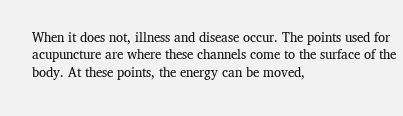When it does not, illness and disease occur. The points used for acupuncture are where these channels come to the surface of the body. At these points, the energy can be moved,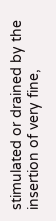stimulated or drained by the insertion of very fine,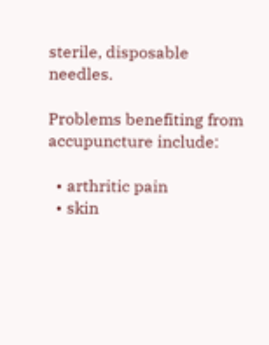sterile, disposable needles.

Problems benefiting from accupuncture include:

  • arthritic pain
  • skin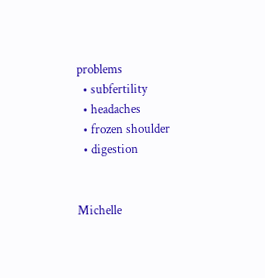problems
  • subfertility
  • headaches
  • frozen shoulder
  • digestion


Michelle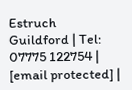Estruch
Guildford | Tel: 07775 122754 | [email protected] |